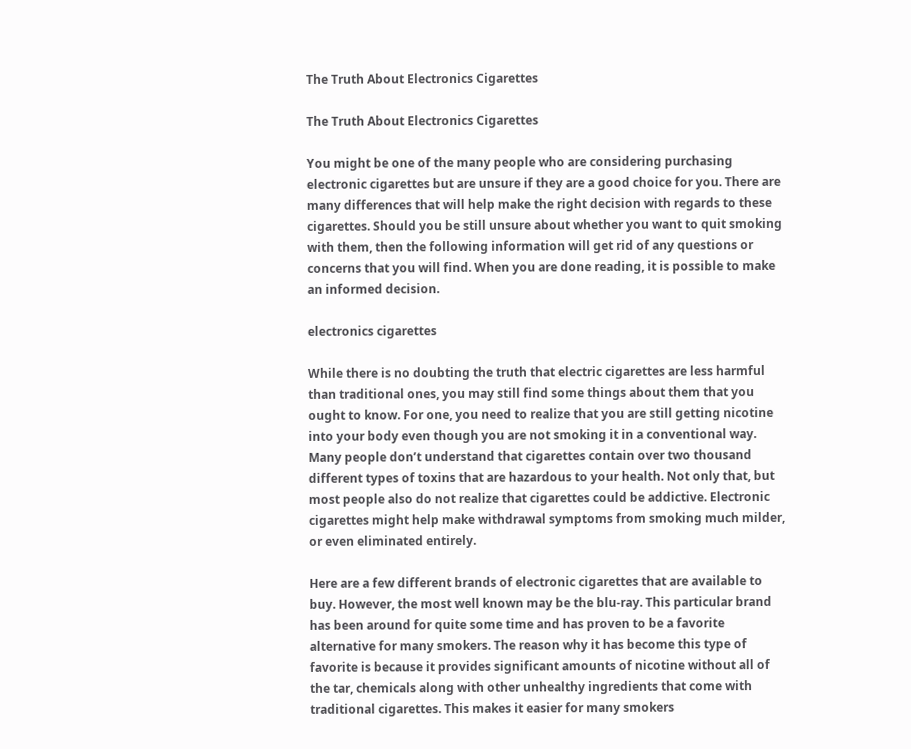The Truth About Electronics Cigarettes

The Truth About Electronics Cigarettes

You might be one of the many people who are considering purchasing electronic cigarettes but are unsure if they are a good choice for you. There are many differences that will help make the right decision with regards to these cigarettes. Should you be still unsure about whether you want to quit smoking with them, then the following information will get rid of any questions or concerns that you will find. When you are done reading, it is possible to make an informed decision.

electronics cigarettes

While there is no doubting the truth that electric cigarettes are less harmful than traditional ones, you may still find some things about them that you ought to know. For one, you need to realize that you are still getting nicotine into your body even though you are not smoking it in a conventional way. Many people don’t understand that cigarettes contain over two thousand different types of toxins that are hazardous to your health. Not only that, but most people also do not realize that cigarettes could be addictive. Electronic cigarettes might help make withdrawal symptoms from smoking much milder, or even eliminated entirely.

Here are a few different brands of electronic cigarettes that are available to buy. However, the most well known may be the blu-ray. This particular brand has been around for quite some time and has proven to be a favorite alternative for many smokers. The reason why it has become this type of favorite is because it provides significant amounts of nicotine without all of the tar, chemicals along with other unhealthy ingredients that come with traditional cigarettes. This makes it easier for many smokers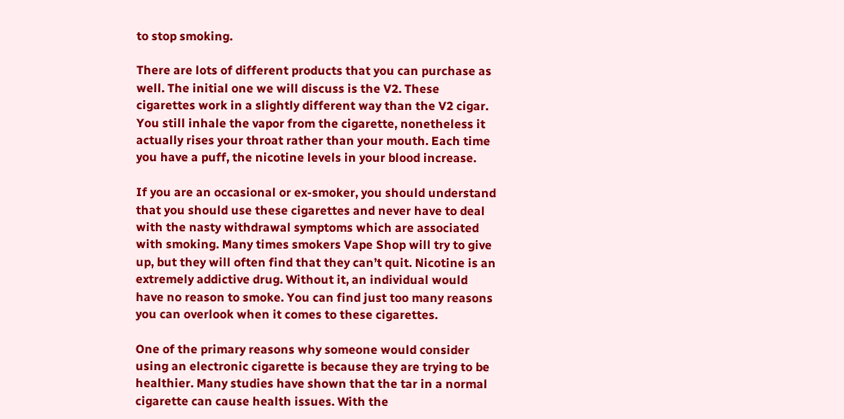to stop smoking.

There are lots of different products that you can purchase as well. The initial one we will discuss is the V2. These cigarettes work in a slightly different way than the V2 cigar. You still inhale the vapor from the cigarette, nonetheless it actually rises your throat rather than your mouth. Each time you have a puff, the nicotine levels in your blood increase.

If you are an occasional or ex-smoker, you should understand that you should use these cigarettes and never have to deal with the nasty withdrawal symptoms which are associated with smoking. Many times smokers Vape Shop will try to give up, but they will often find that they can’t quit. Nicotine is an extremely addictive drug. Without it, an individual would have no reason to smoke. You can find just too many reasons you can overlook when it comes to these cigarettes.

One of the primary reasons why someone would consider using an electronic cigarette is because they are trying to be healthier. Many studies have shown that the tar in a normal cigarette can cause health issues. With the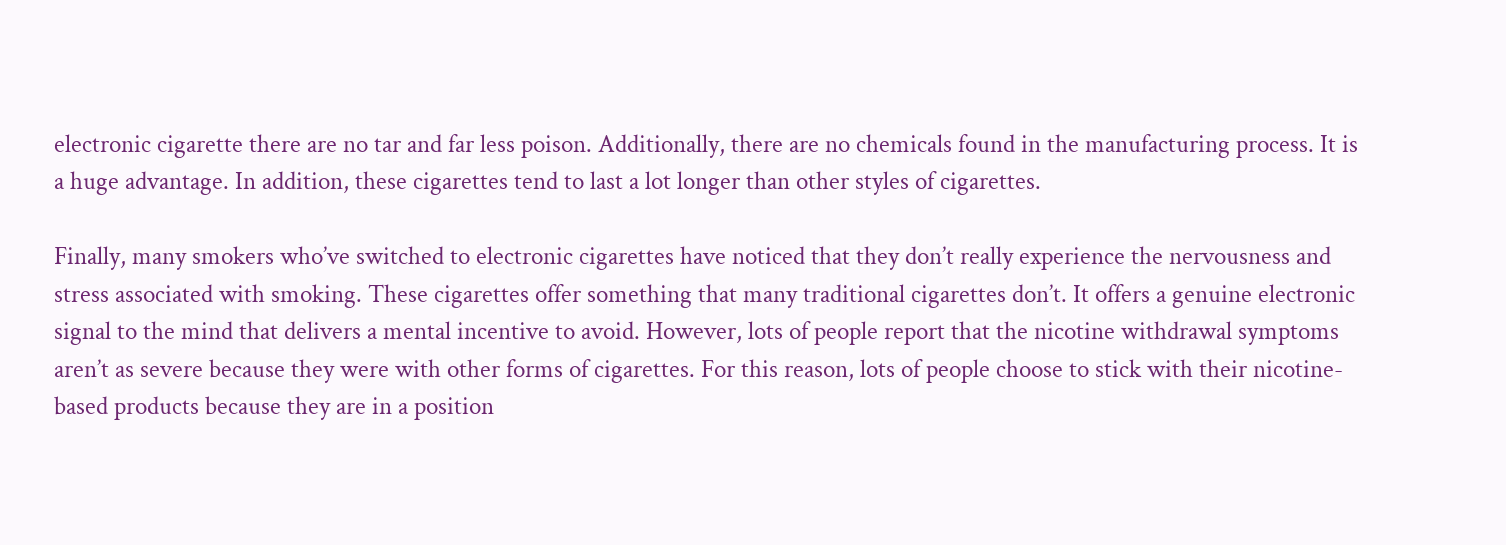electronic cigarette there are no tar and far less poison. Additionally, there are no chemicals found in the manufacturing process. It is a huge advantage. In addition, these cigarettes tend to last a lot longer than other styles of cigarettes.

Finally, many smokers who’ve switched to electronic cigarettes have noticed that they don’t really experience the nervousness and stress associated with smoking. These cigarettes offer something that many traditional cigarettes don’t. It offers a genuine electronic signal to the mind that delivers a mental incentive to avoid. However, lots of people report that the nicotine withdrawal symptoms aren’t as severe because they were with other forms of cigarettes. For this reason, lots of people choose to stick with their nicotine-based products because they are in a position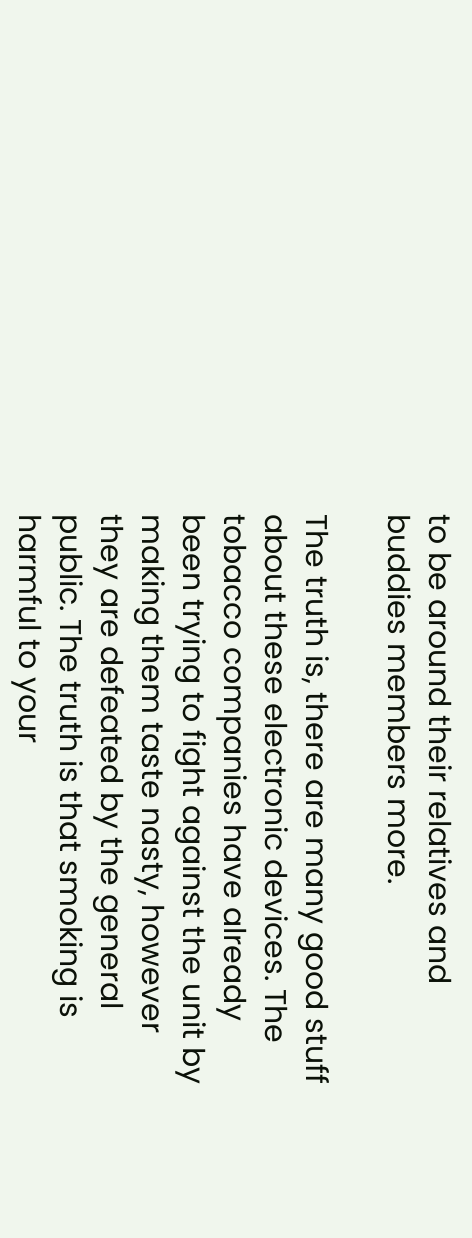to be around their relatives and buddies members more.

The truth is, there are many good stuff about these electronic devices. The tobacco companies have already been trying to fight against the unit by making them taste nasty, however they are defeated by the general public. The truth is that smoking is harmful to your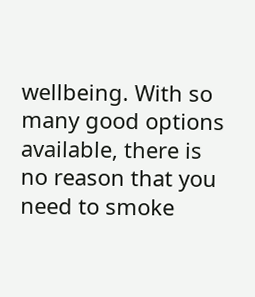wellbeing. With so many good options available, there is no reason that you need to smoke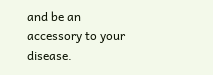and be an accessory to your disease.